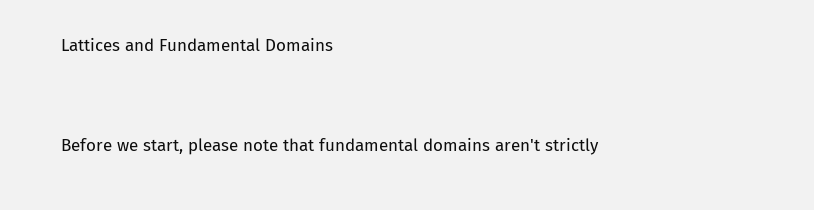Lattices and Fundamental Domains


Before we start, please note that fundamental domains aren't strictly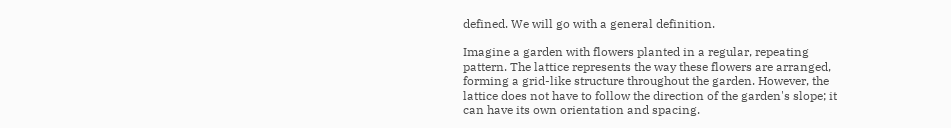defined. We will go with a general definition.

Imagine a garden with flowers planted in a regular, repeating pattern. The lattice represents the way these flowers are arranged, forming a grid-like structure throughout the garden. However, the lattice does not have to follow the direction of the garden's slope; it can have its own orientation and spacing.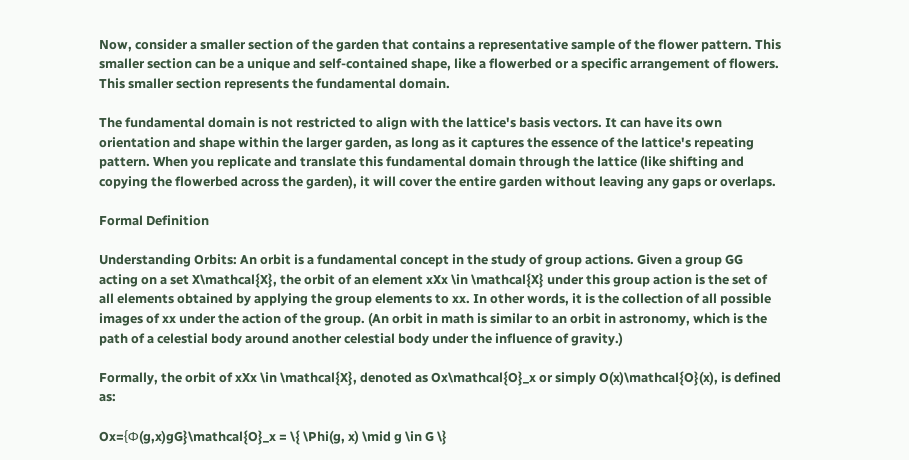Now, consider a smaller section of the garden that contains a representative sample of the flower pattern. This smaller section can be a unique and self-contained shape, like a flowerbed or a specific arrangement of flowers. This smaller section represents the fundamental domain.

The fundamental domain is not restricted to align with the lattice's basis vectors. It can have its own orientation and shape within the larger garden, as long as it captures the essence of the lattice's repeating pattern. When you replicate and translate this fundamental domain through the lattice (like shifting and copying the flowerbed across the garden), it will cover the entire garden without leaving any gaps or overlaps.

Formal Definition

Understanding Orbits: An orbit is a fundamental concept in the study of group actions. Given a group GG acting on a set X\mathcal{X}, the orbit of an element xXx \in \mathcal{X} under this group action is the set of all elements obtained by applying the group elements to xx. In other words, it is the collection of all possible images of xx under the action of the group. (An orbit in math is similar to an orbit in astronomy, which is the path of a celestial body around another celestial body under the influence of gravity.)

Formally, the orbit of xXx \in \mathcal{X}, denoted as Ox\mathcal{O}_x or simply O(x)\mathcal{O}(x), is defined as:

Ox={Φ(g,x)gG}\mathcal{O}_x = \{ \Phi(g, x) \mid g \in G \}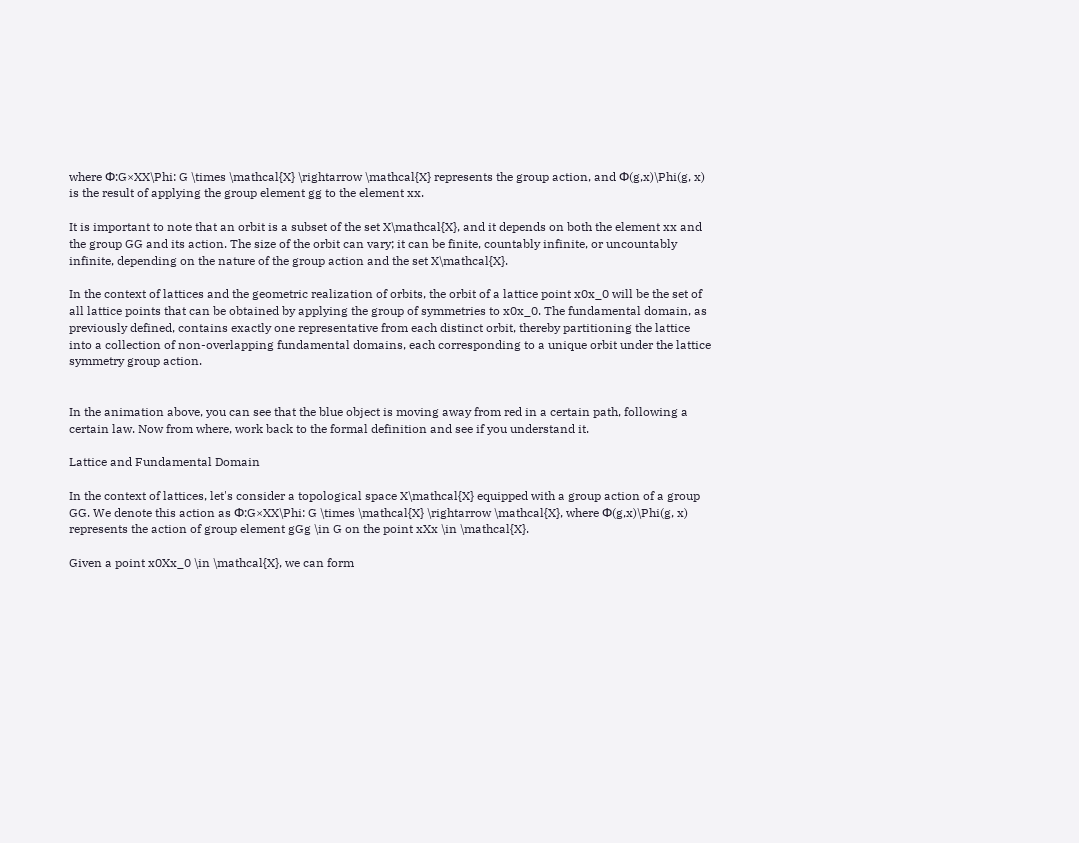where Φ:G×XX\Phi: G \times \mathcal{X} \rightarrow \mathcal{X} represents the group action, and Φ(g,x)\Phi(g, x) is the result of applying the group element gg to the element xx.

It is important to note that an orbit is a subset of the set X\mathcal{X}, and it depends on both the element xx and the group GG and its action. The size of the orbit can vary; it can be finite, countably infinite, or uncountably infinite, depending on the nature of the group action and the set X\mathcal{X}.

In the context of lattices and the geometric realization of orbits, the orbit of a lattice point x0x_0 will be the set of all lattice points that can be obtained by applying the group of symmetries to x0x_0. The fundamental domain, as previously defined, contains exactly one representative from each distinct orbit, thereby partitioning the lattice into a collection of non-overlapping fundamental domains, each corresponding to a unique orbit under the lattice symmetry group action.


In the animation above, you can see that the blue object is moving away from red in a certain path, following a certain law. Now from where, work back to the formal definition and see if you understand it.

Lattice and Fundamental Domain

In the context of lattices, let's consider a topological space X\mathcal{X} equipped with a group action of a group GG. We denote this action as Φ:G×XX\Phi: G \times \mathcal{X} \rightarrow \mathcal{X}, where Φ(g,x)\Phi(g, x) represents the action of group element gGg \in G on the point xXx \in \mathcal{X}.

Given a point x0Xx_0 \in \mathcal{X}, we can form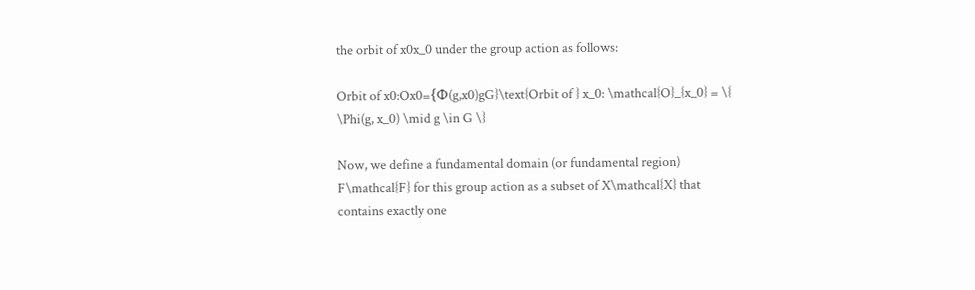the orbit of x0x_0 under the group action as follows:

Orbit of x0:Ox0={Φ(g,x0)gG}\text{Orbit of } x_0: \mathcal{O}_{x_0} = \{ \Phi(g, x_0) \mid g \in G \}

Now, we define a fundamental domain (or fundamental region) F\mathcal{F} for this group action as a subset of X\mathcal{X} that contains exactly one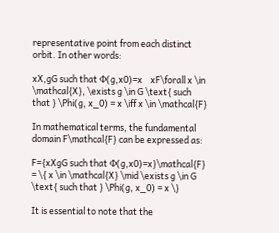representative point from each distinct orbit. In other words:

xX,gG such that Φ(g,x0)=x    xF\forall x \in \mathcal{X}, \exists g \in G \text{ such that } \Phi(g, x_0) = x \iff x \in \mathcal{F}

In mathematical terms, the fundamental domain F\mathcal{F} can be expressed as:

F={xXgG such that Φ(g,x0)=x}\mathcal{F} = \{ x \in \mathcal{X} \mid \exists g \in G \text{ such that } \Phi(g, x_0) = x \}

It is essential to note that the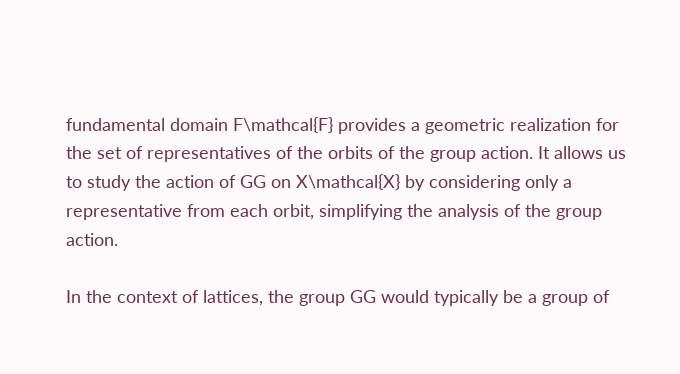fundamental domain F\mathcal{F} provides a geometric realization for the set of representatives of the orbits of the group action. It allows us to study the action of GG on X\mathcal{X} by considering only a representative from each orbit, simplifying the analysis of the group action.

In the context of lattices, the group GG would typically be a group of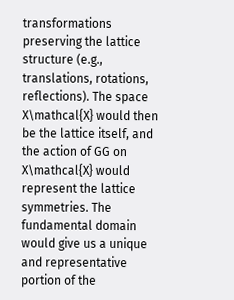transformations preserving the lattice structure (e.g., translations, rotations, reflections). The space X\mathcal{X} would then be the lattice itself, and the action of GG on X\mathcal{X} would represent the lattice symmetries. The fundamental domain would give us a unique and representative portion of the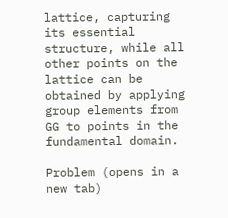lattice, capturing its essential structure, while all other points on the lattice can be obtained by applying group elements from GG to points in the fundamental domain.

Problem (opens in a new tab)